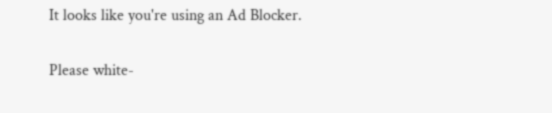It looks like you're using an Ad Blocker.

Please white-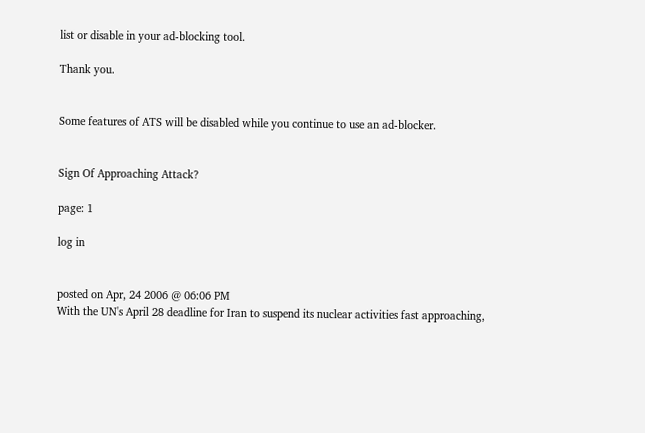list or disable in your ad-blocking tool.

Thank you.


Some features of ATS will be disabled while you continue to use an ad-blocker.


Sign Of Approaching Attack?

page: 1

log in


posted on Apr, 24 2006 @ 06:06 PM
With the UN's April 28 deadline for Iran to suspend its nuclear activities fast approaching,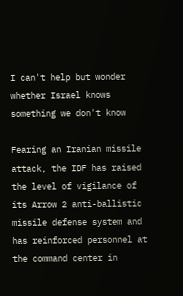I can't help but wonder whether Israel knows something we don't know

Fearing an Iranian missile attack, the IDF has raised the level of vigilance of its Arrow 2 anti-ballistic missile defense system and has reinforced personnel at the command center in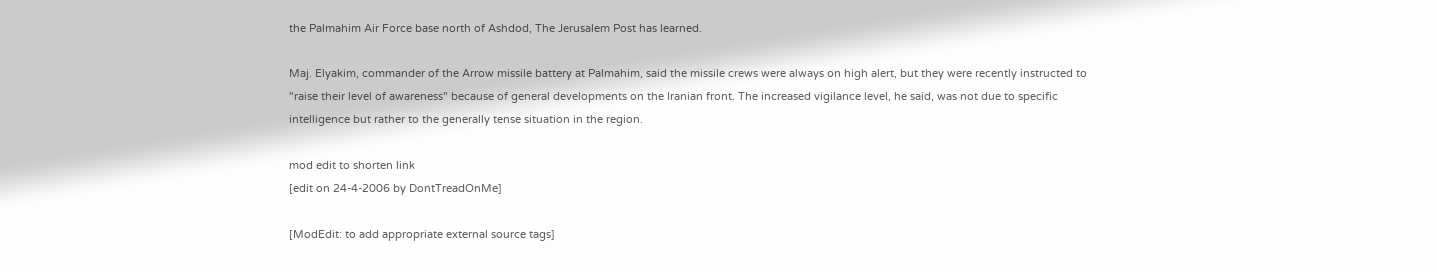the Palmahim Air Force base north of Ashdod, The Jerusalem Post has learned.

Maj. Elyakim, commander of the Arrow missile battery at Palmahim, said the missile crews were always on high alert, but they were recently instructed to "raise their level of awareness" because of general developments on the Iranian front. The increased vigilance level, he said, was not due to specific intelligence but rather to the generally tense situation in the region.

mod edit to shorten link
[edit on 24-4-2006 by DontTreadOnMe]

[ModEdit: to add appropriate external source tags]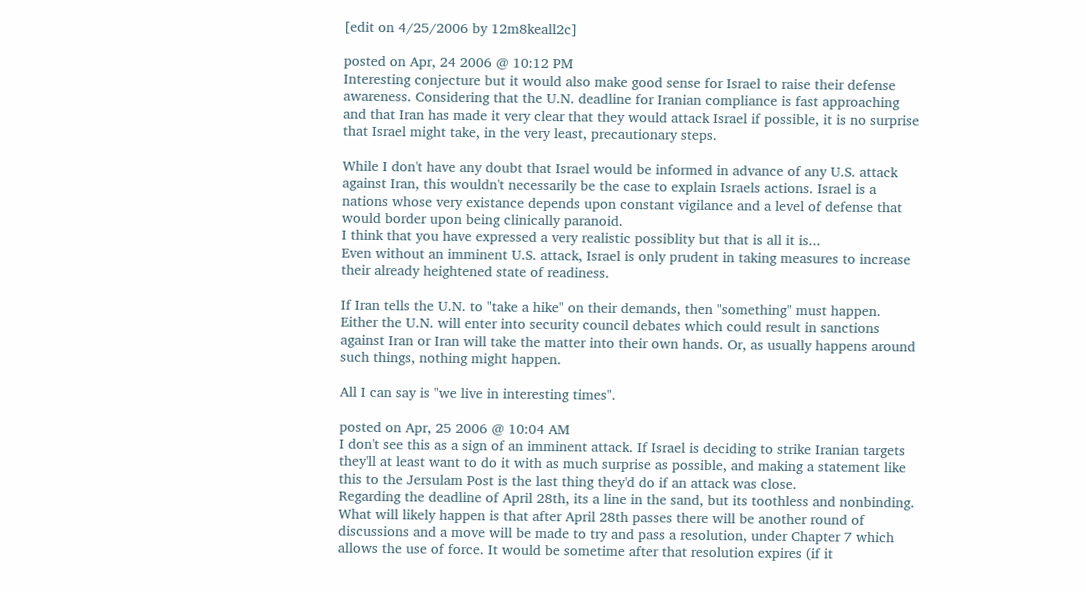[edit on 4/25/2006 by 12m8keall2c]

posted on Apr, 24 2006 @ 10:12 PM
Interesting conjecture but it would also make good sense for Israel to raise their defense awareness. Considering that the U.N. deadline for Iranian compliance is fast approaching and that Iran has made it very clear that they would attack Israel if possible, it is no surprise that Israel might take, in the very least, precautionary steps.

While I don't have any doubt that Israel would be informed in advance of any U.S. attack against Iran, this wouldn't necessarily be the case to explain Israels actions. Israel is a nations whose very existance depends upon constant vigilance and a level of defense that would border upon being clinically paranoid.
I think that you have expressed a very realistic possiblity but that is all it is...
Even without an imminent U.S. attack, Israel is only prudent in taking measures to increase their already heightened state of readiness.

If Iran tells the U.N. to "take a hike" on their demands, then "something" must happen. Either the U.N. will enter into security council debates which could result in sanctions against Iran or Iran will take the matter into their own hands. Or, as usually happens around such things, nothing might happen.

All I can say is "we live in interesting times".

posted on Apr, 25 2006 @ 10:04 AM
I don't see this as a sign of an imminent attack. If Israel is deciding to strike Iranian targets they'll at least want to do it with as much surprise as possible, and making a statement like this to the Jersulam Post is the last thing they'd do if an attack was close.
Regarding the deadline of April 28th, its a line in the sand, but its toothless and nonbinding. What will likely happen is that after April 28th passes there will be another round of discussions and a move will be made to try and pass a resolution, under Chapter 7 which allows the use of force. It would be sometime after that resolution expires (if it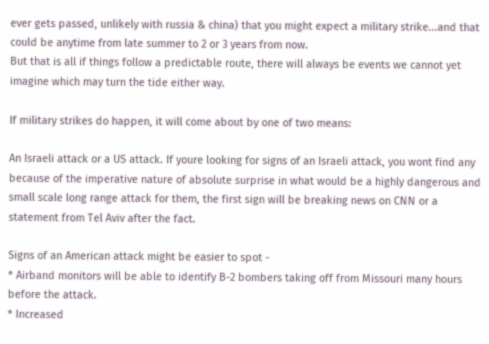ever gets passed, unlikely with russia & china) that you might expect a military strike...and that could be anytime from late summer to 2 or 3 years from now.
But that is all if things follow a predictable route, there will always be events we cannot yet imagine which may turn the tide either way.

If military strikes do happen, it will come about by one of two means:

An Israeli attack or a US attack. If youre looking for signs of an Israeli attack, you wont find any because of the imperative nature of absolute surprise in what would be a highly dangerous and small scale long range attack for them, the first sign will be breaking news on CNN or a statement from Tel Aviv after the fact.

Signs of an American attack might be easier to spot -
* Airband monitors will be able to identify B-2 bombers taking off from Missouri many hours before the attack.
* Increased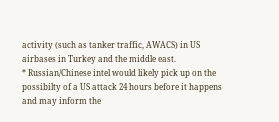activity (such as tanker traffic, AWACS) in US airbases in Turkey and the middle east.
* Russian/Chinese intel would likely pick up on the possibilty of a US attack 24 hours before it happens and may inform the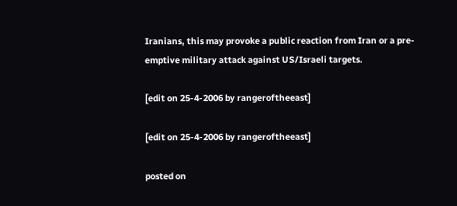Iranians, this may provoke a public reaction from Iran or a pre-emptive military attack against US/Israeli targets.

[edit on 25-4-2006 by rangeroftheeast]

[edit on 25-4-2006 by rangeroftheeast]

posted on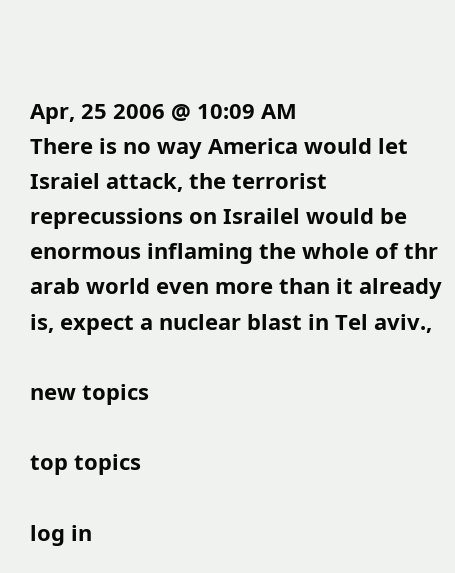Apr, 25 2006 @ 10:09 AM
There is no way America would let Israiel attack, the terrorist reprecussions on Israilel would be enormous inflaming the whole of thr arab world even more than it already is, expect a nuclear blast in Tel aviv.,

new topics

top topics

log in